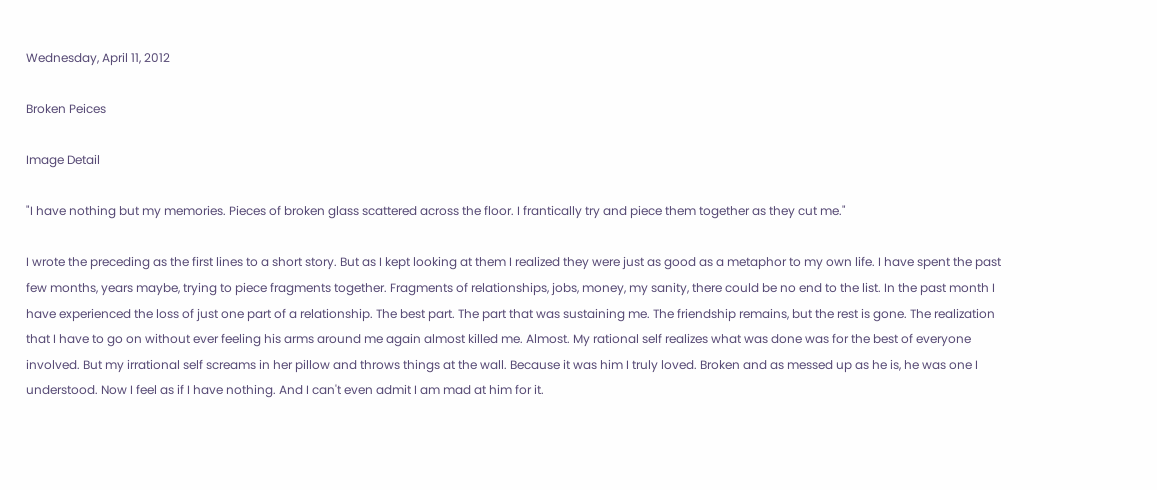Wednesday, April 11, 2012

Broken Peices

Image Detail

"I have nothing but my memories. Pieces of broken glass scattered across the floor. I frantically try and piece them together as they cut me."

I wrote the preceding as the first lines to a short story. But as I kept looking at them I realized they were just as good as a metaphor to my own life. I have spent the past few months, years maybe, trying to piece fragments together. Fragments of relationships, jobs, money, my sanity, there could be no end to the list. In the past month I have experienced the loss of just one part of a relationship. The best part. The part that was sustaining me. The friendship remains, but the rest is gone. The realization that I have to go on without ever feeling his arms around me again almost killed me. Almost. My rational self realizes what was done was for the best of everyone involved. But my irrational self screams in her pillow and throws things at the wall. Because it was him I truly loved. Broken and as messed up as he is, he was one I understood. Now I feel as if I have nothing. And I can't even admit I am mad at him for it.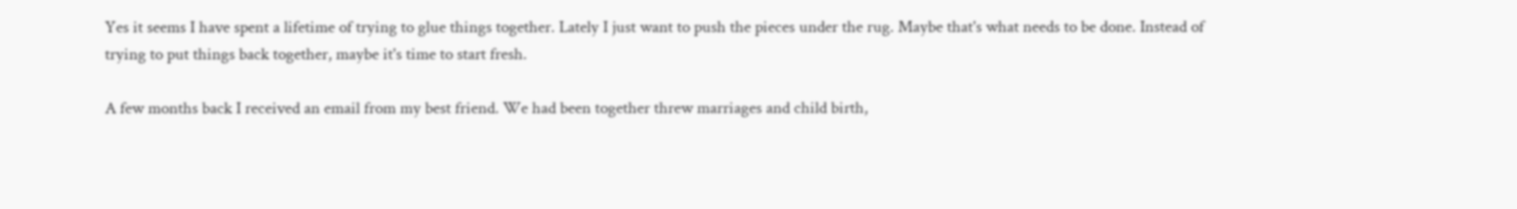Yes it seems I have spent a lifetime of trying to glue things together. Lately I just want to push the pieces under the rug. Maybe that's what needs to be done. Instead of trying to put things back together, maybe it's time to start fresh.

A few months back I received an email from my best friend. We had been together threw marriages and child birth,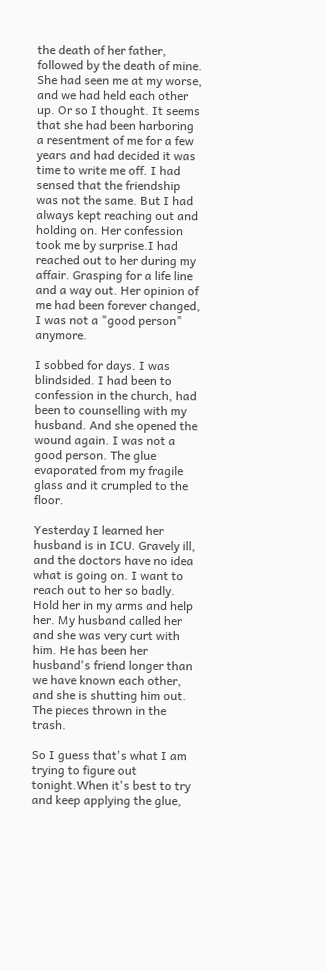the death of her father, followed by the death of mine. She had seen me at my worse, and we had held each other up. Or so I thought. It seems that she had been harboring a resentment of me for a few years and had decided it was time to write me off. I had sensed that the friendship was not the same. But I had always kept reaching out and holding on. Her confession took me by surprise.I had reached out to her during my affair. Grasping for a life line and a way out. Her opinion of me had been forever changed, I was not a "good person" anymore.

I sobbed for days. I was blindsided. I had been to confession in the church, had been to counselling with my husband. And she opened the wound again. I was not a good person. The glue evaporated from my fragile glass and it crumpled to the floor.

Yesterday I learned her husband is in ICU. Gravely ill, and the doctors have no idea what is going on. I want to reach out to her so badly. Hold her in my arms and help her. My husband called her and she was very curt with him. He has been her husband's friend longer than we have known each other, and she is shutting him out. The pieces thrown in the trash.

So I guess that's what I am trying to figure out tonight.When it's best to try and keep applying the glue,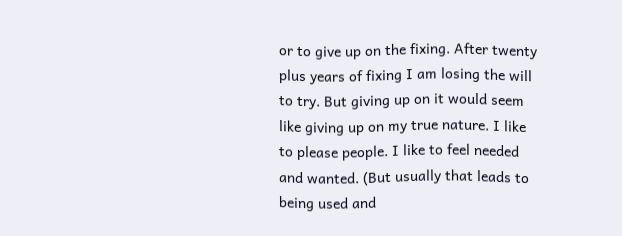or to give up on the fixing. After twenty plus years of fixing I am losing the will to try. But giving up on it would seem like giving up on my true nature. I like to please people. I like to feel needed and wanted. (But usually that leads to being used and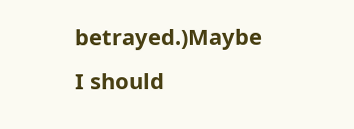betrayed.)Maybe I should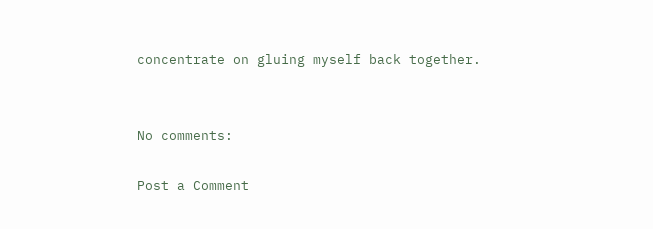concentrate on gluing myself back together.


No comments:

Post a Comment